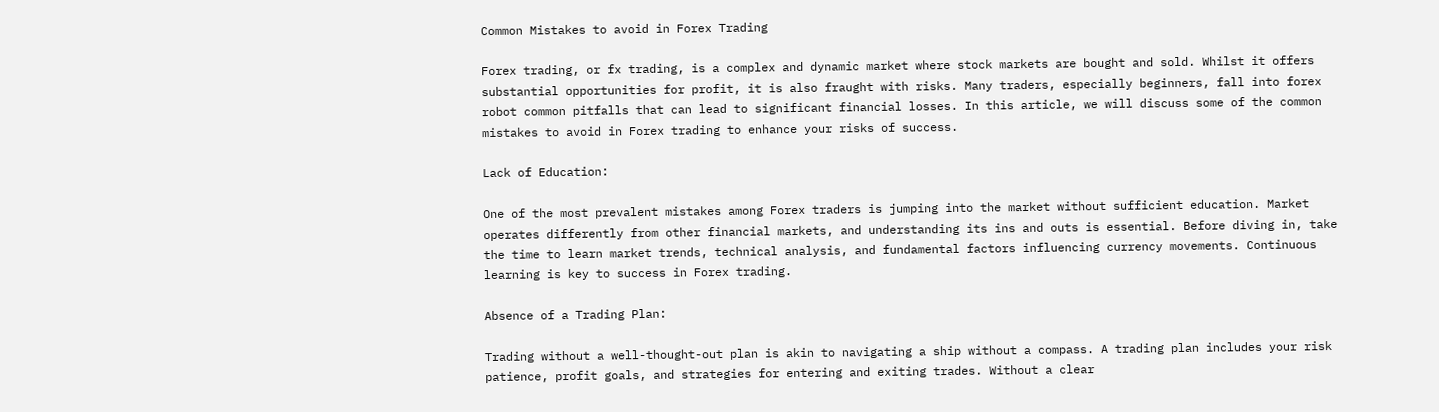Common Mistakes to avoid in Forex Trading

Forex trading, or fx trading, is a complex and dynamic market where stock markets are bought and sold. Whilst it offers substantial opportunities for profit, it is also fraught with risks. Many traders, especially beginners, fall into forex robot common pitfalls that can lead to significant financial losses. In this article, we will discuss some of the common mistakes to avoid in Forex trading to enhance your risks of success.

Lack of Education:

One of the most prevalent mistakes among Forex traders is jumping into the market without sufficient education. Market operates differently from other financial markets, and understanding its ins and outs is essential. Before diving in, take the time to learn market trends, technical analysis, and fundamental factors influencing currency movements. Continuous learning is key to success in Forex trading.

Absence of a Trading Plan:

Trading without a well-thought-out plan is akin to navigating a ship without a compass. A trading plan includes your risk patience, profit goals, and strategies for entering and exiting trades. Without a clear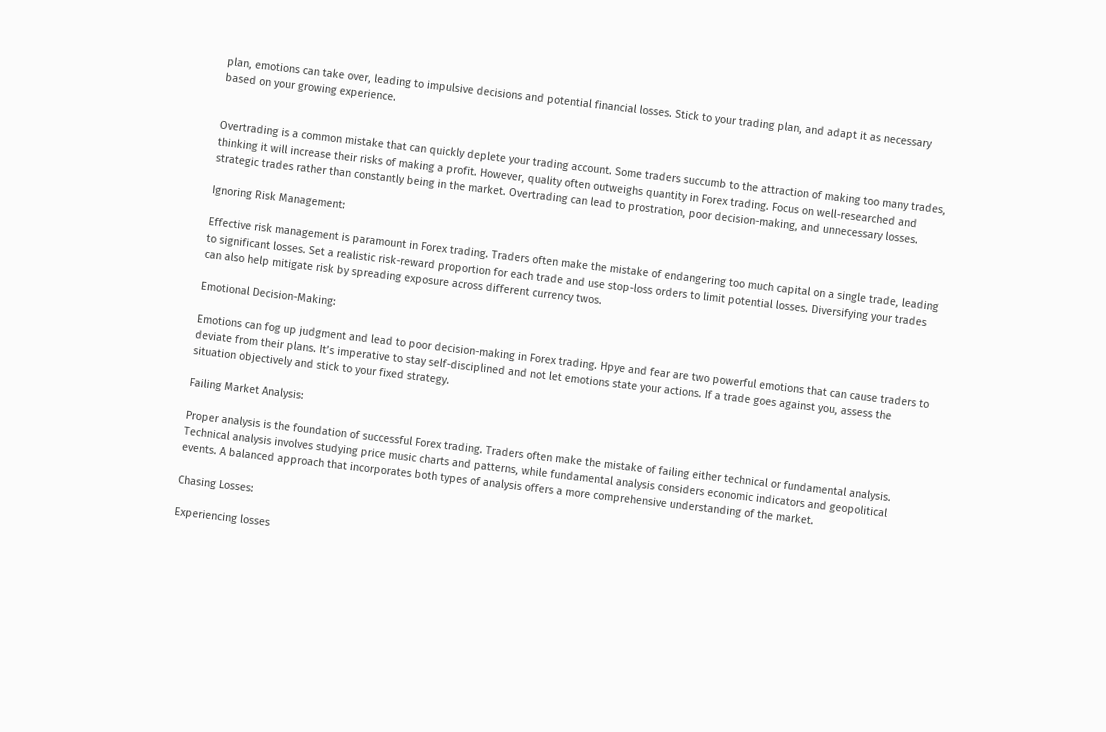plan, emotions can take over, leading to impulsive decisions and potential financial losses. Stick to your trading plan, and adapt it as necessary based on your growing experience.


Overtrading is a common mistake that can quickly deplete your trading account. Some traders succumb to the attraction of making too many trades, thinking it will increase their risks of making a profit. However, quality often outweighs quantity in Forex trading. Focus on well-researched and strategic trades rather than constantly being in the market. Overtrading can lead to prostration, poor decision-making, and unnecessary losses.

Ignoring Risk Management:

Effective risk management is paramount in Forex trading. Traders often make the mistake of endangering too much capital on a single trade, leading to significant losses. Set a realistic risk-reward proportion for each trade and use stop-loss orders to limit potential losses. Diversifying your trades can also help mitigate risk by spreading exposure across different currency twos.

Emotional Decision-Making:

Emotions can fog up judgment and lead to poor decision-making in Forex trading. Hpye and fear are two powerful emotions that can cause traders to deviate from their plans. It’s imperative to stay self-disciplined and not let emotions state your actions. If a trade goes against you, assess the situation objectively and stick to your fixed strategy.

Failing Market Analysis:

Proper analysis is the foundation of successful Forex trading. Traders often make the mistake of failing either technical or fundamental analysis. Technical analysis involves studying price music charts and patterns, while fundamental analysis considers economic indicators and geopolitical events. A balanced approach that incorporates both types of analysis offers a more comprehensive understanding of the market.

Chasing Losses:

Experiencing losses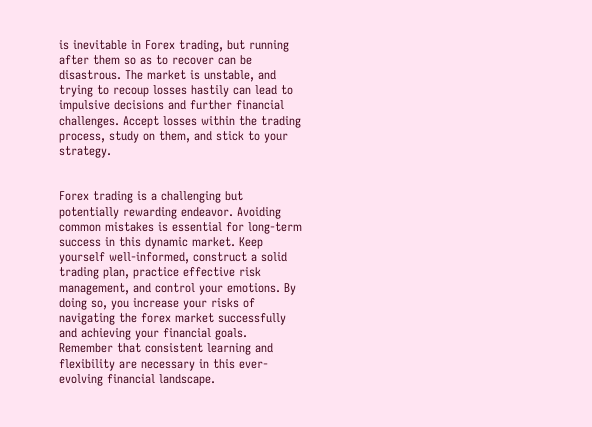is inevitable in Forex trading, but running after them so as to recover can be disastrous. The market is unstable, and trying to recoup losses hastily can lead to impulsive decisions and further financial challenges. Accept losses within the trading process, study on them, and stick to your strategy.


Forex trading is a challenging but potentially rewarding endeavor. Avoiding common mistakes is essential for long-term success in this dynamic market. Keep yourself well-informed, construct a solid trading plan, practice effective risk management, and control your emotions. By doing so, you increase your risks of navigating the forex market successfully and achieving your financial goals. Remember that consistent learning and flexibility are necessary in this ever-evolving financial landscape.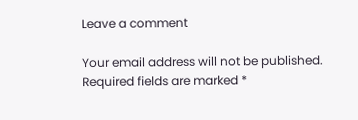Leave a comment

Your email address will not be published. Required fields are marked *